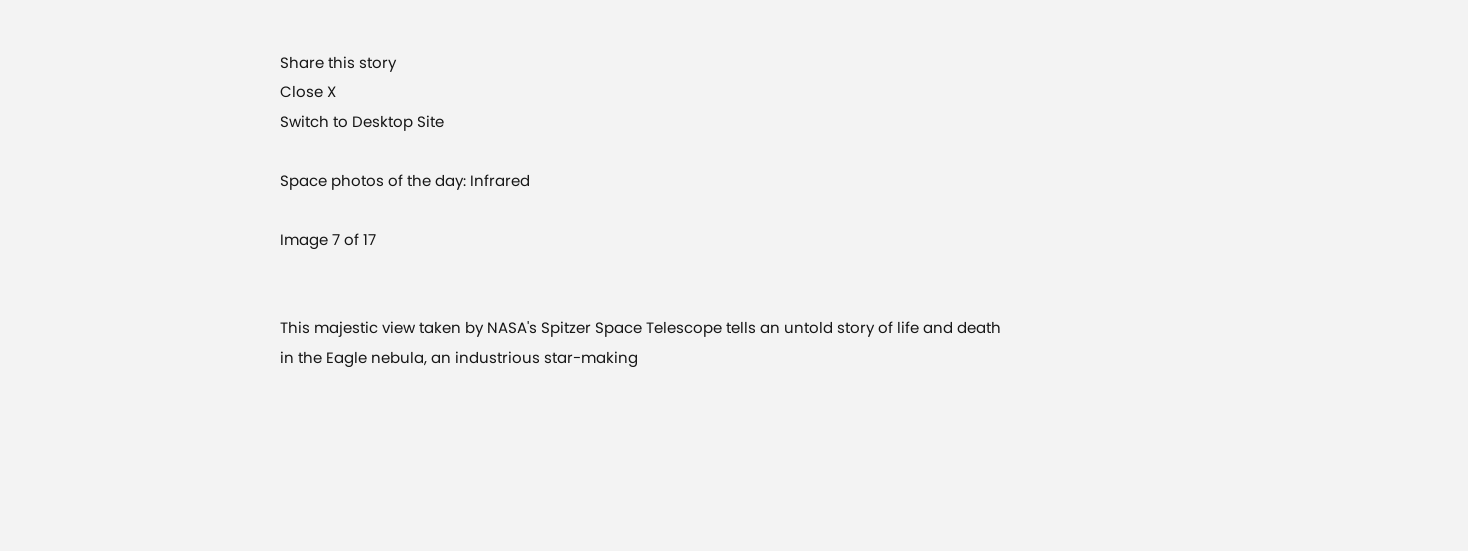Share this story
Close X
Switch to Desktop Site

Space photos of the day: Infrared

Image 7 of 17


This majestic view taken by NASA's Spitzer Space Telescope tells an untold story of life and death in the Eagle nebula, an industrious star-making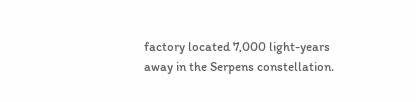factory located 7,000 light-years away in the Serpens constellation.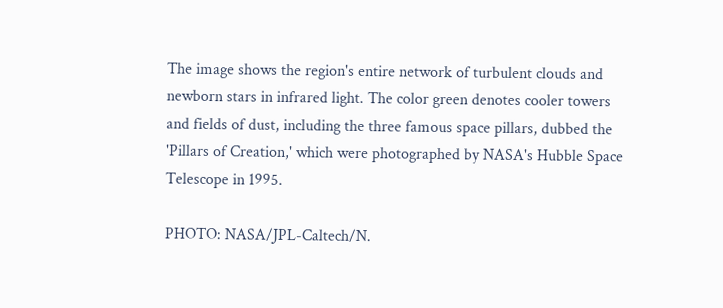The image shows the region's entire network of turbulent clouds and newborn stars in infrared light. The color green denotes cooler towers and fields of dust, including the three famous space pillars, dubbed the 'Pillars of Creation,' which were photographed by NASA's Hubble Space Telescope in 1995.

PHOTO: NASA/JPL-Caltech/N.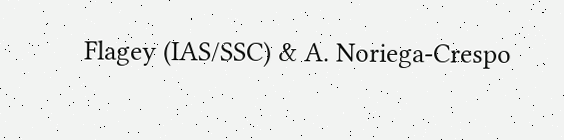Flagey (IAS/SSC) & A. Noriega-Crespo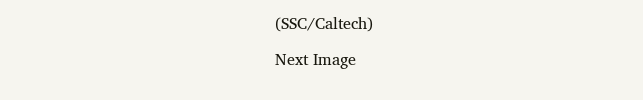(SSC/Caltech)

Next Image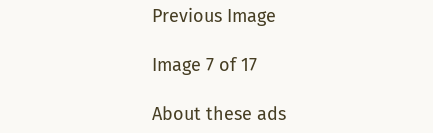Previous Image

Image 7 of 17

About these ads